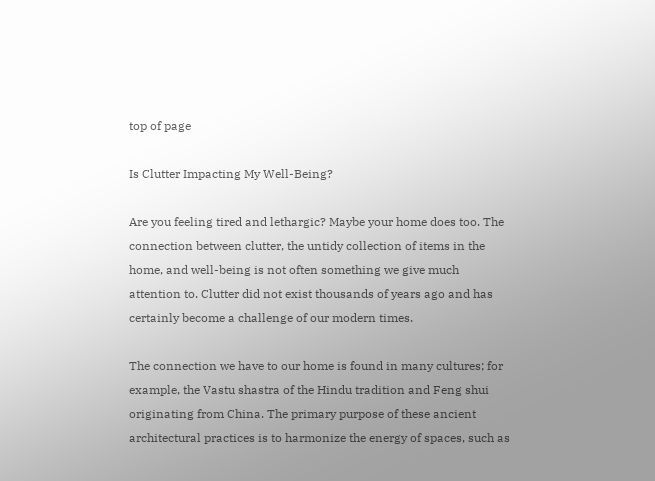top of page

Is Clutter Impacting My Well-Being?

Are you feeling tired and lethargic? Maybe your home does too. The connection between clutter, the untidy collection of items in the home, and well-being is not often something we give much attention to. Clutter did not exist thousands of years ago and has certainly become a challenge of our modern times.

The connection we have to our home is found in many cultures; for example, the Vastu shastra of the Hindu tradition and Feng shui originating from China. The primary purpose of these ancient architectural practices is to harmonize the energy of spaces, such as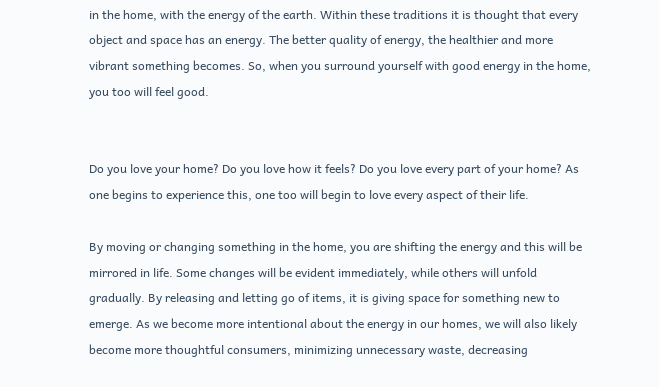in the home, with the energy of the earth. Within these traditions it is thought that every object and space has an energy. The better quality of energy, the healthier and more vibrant something becomes. So, when you surround yourself with good energy in the home, you too will feel good.


Do you love your home? Do you love how it feels? Do you love every part of your home? As one begins to experience this, one too will begin to love every aspect of their life.

By moving or changing something in the home, you are shifting the energy and this will be mirrored in life. Some changes will be evident immediately, while others will unfold gradually. By releasing and letting go of items, it is giving space for something new to emerge. As we become more intentional about the energy in our homes, we will also likely become more thoughtful consumers, minimizing unnecessary waste, decreasing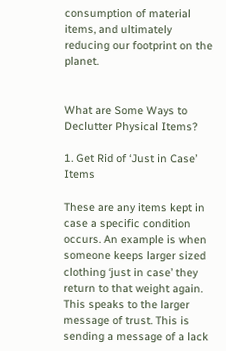consumption of material items, and ultimately reducing our footprint on the planet.


What are Some Ways to Declutter Physical Items?

1. Get Rid of ‘Just in Case’ Items

These are any items kept in case a specific condition occurs. An example is when someone keeps larger sized clothing ‘just in case’ they return to that weight again. This speaks to the larger message of trust. This is sending a message of a lack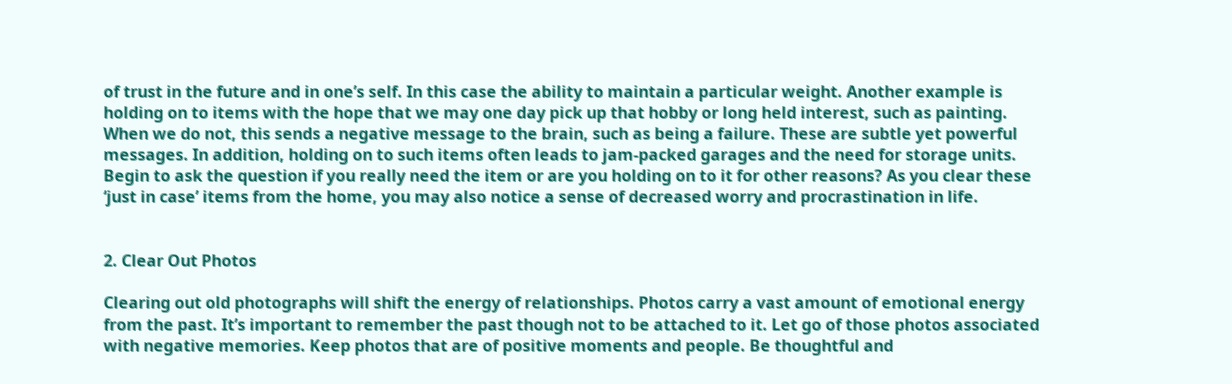of trust in the future and in one’s self. In this case the ability to maintain a particular weight. Another example is holding on to items with the hope that we may one day pick up that hobby or long held interest, such as painting. When we do not, this sends a negative message to the brain, such as being a failure. These are subtle yet powerful messages. In addition, holding on to such items often leads to jam-packed garages and the need for storage units. Begin to ask the question if you really need the item or are you holding on to it for other reasons? As you clear these ‘just in case’ items from the home, you may also notice a sense of decreased worry and procrastination in life.


2. Clear Out Photos

Clearing out old photographs will shift the energy of relationships. Photos carry a vast amount of emotional energy from the past. It’s important to remember the past though not to be attached to it. Let go of those photos associated with negative memories. Keep photos that are of positive moments and people. Be thoughtful and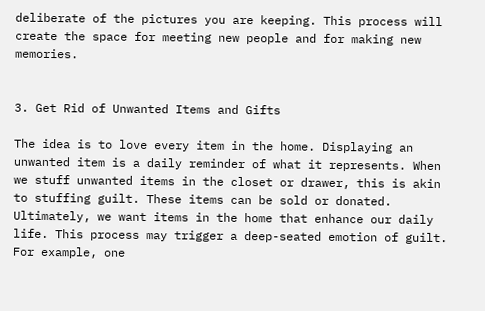deliberate of the pictures you are keeping. This process will create the space for meeting new people and for making new memories.


3. Get Rid of Unwanted Items and Gifts

The idea is to love every item in the home. Displaying an unwanted item is a daily reminder of what it represents. When we stuff unwanted items in the closet or drawer, this is akin to stuffing guilt. These items can be sold or donated. Ultimately, we want items in the home that enhance our daily life. This process may trigger a deep-seated emotion of guilt. For example, one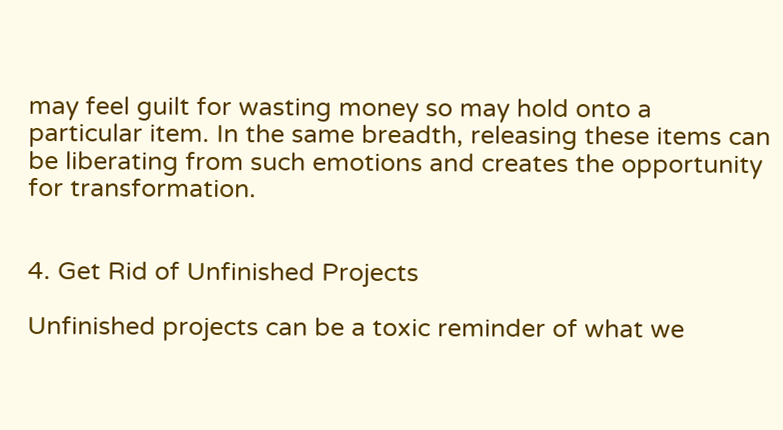may feel guilt for wasting money so may hold onto a particular item. In the same breadth, releasing these items can be liberating from such emotions and creates the opportunity for transformation.


4. Get Rid of Unfinished Projects

Unfinished projects can be a toxic reminder of what we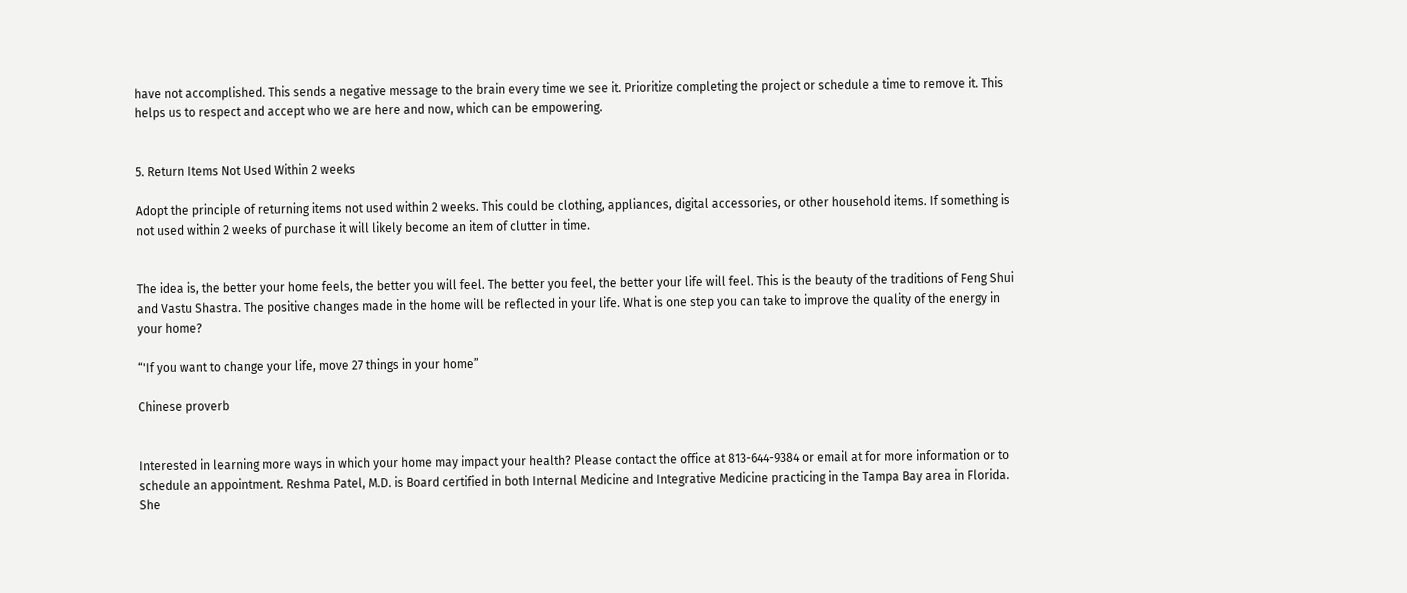have not accomplished. This sends a negative message to the brain every time we see it. Prioritize completing the project or schedule a time to remove it. This helps us to respect and accept who we are here and now, which can be empowering.


5. Return Items Not Used Within 2 weeks

Adopt the principle of returning items not used within 2 weeks. This could be clothing, appliances, digital accessories, or other household items. If something is not used within 2 weeks of purchase it will likely become an item of clutter in time.


The idea is, the better your home feels, the better you will feel. The better you feel, the better your life will feel. This is the beauty of the traditions of Feng Shui and Vastu Shastra. The positive changes made in the home will be reflected in your life. What is one step you can take to improve the quality of the energy in your home?

“'If you want to change your life, move 27 things in your home”

Chinese proverb


Interested in learning more ways in which your home may impact your health? Please contact the office at 813-644-9384 or email at for more information or to schedule an appointment. Reshma Patel, M.D. is Board certified in both Internal Medicine and Integrative Medicine practicing in the Tampa Bay area in Florida. She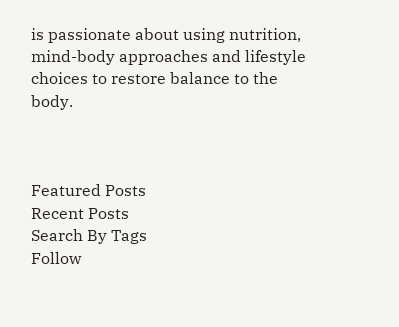is passionate about using nutrition, mind-body approaches and lifestyle choices to restore balance to the body.



Featured Posts
Recent Posts
Search By Tags
Follow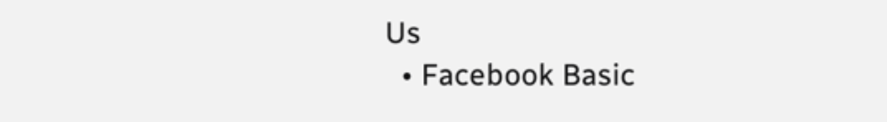Us
  • Facebook Basic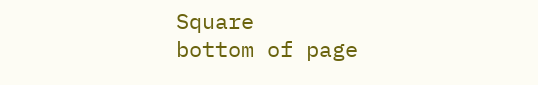Square
bottom of page